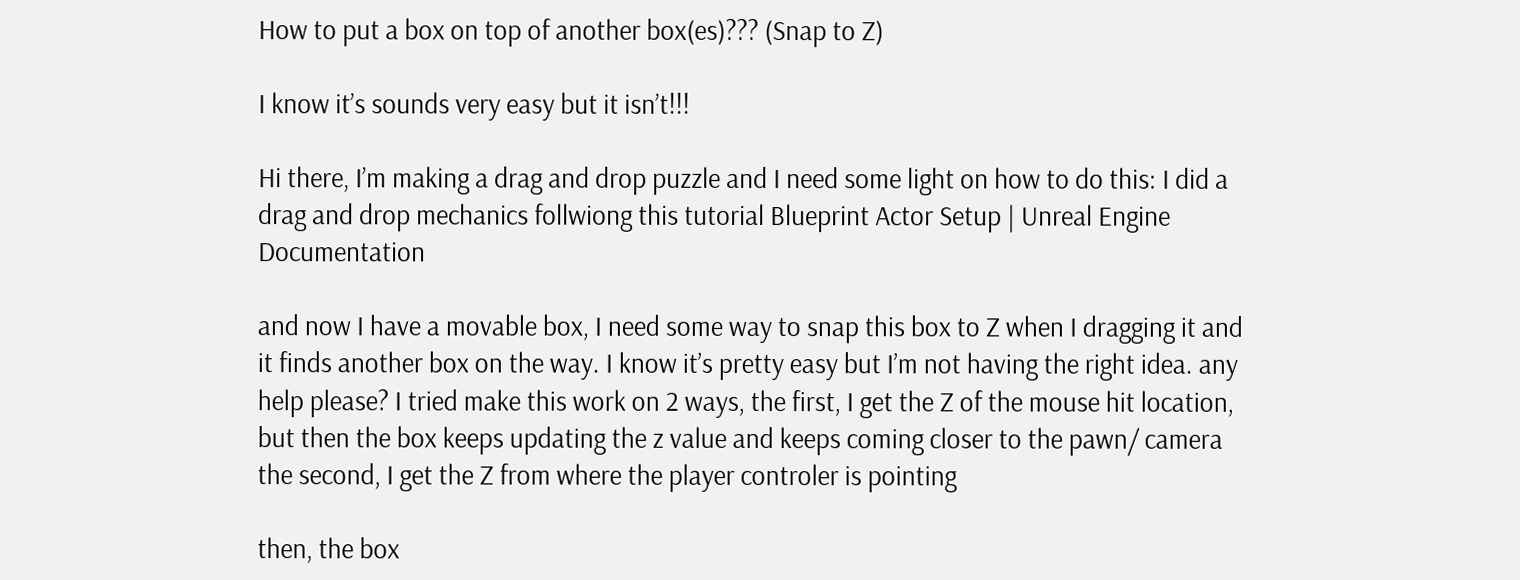How to put a box on top of another box(es)??? (Snap to Z)

I know it’s sounds very easy but it isn’t!!!

Hi there, I’m making a drag and drop puzzle and I need some light on how to do this: I did a drag and drop mechanics follwiong this tutorial Blueprint Actor Setup | Unreal Engine Documentation

and now I have a movable box, I need some way to snap this box to Z when I dragging it and it finds another box on the way. I know it’s pretty easy but I’m not having the right idea. any help please? I tried make this work on 2 ways, the first, I get the Z of the mouse hit location, but then the box keeps updating the z value and keeps coming closer to the pawn/ camera
the second, I get the Z from where the player controler is pointing

then, the box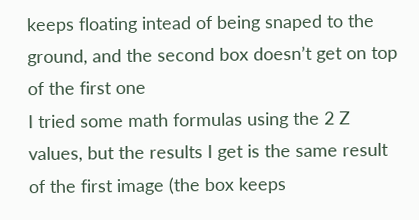keeps floating intead of being snaped to the ground, and the second box doesn’t get on top of the first one
I tried some math formulas using the 2 Z values, but the results I get is the same result of the first image (the box keeps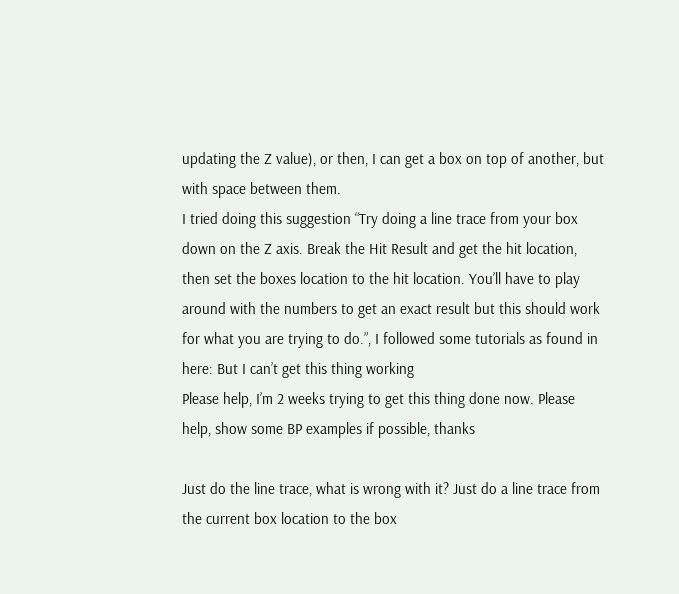updating the Z value), or then, I can get a box on top of another, but with space between them.
I tried doing this suggestion “Try doing a line trace from your box down on the Z axis. Break the Hit Result and get the hit location, then set the boxes location to the hit location. You’ll have to play around with the numbers to get an exact result but this should work for what you are trying to do.”, I followed some tutorials as found in here: But I can’t get this thing working
Please help, I’m 2 weeks trying to get this thing done now. Please help, show some BP examples if possible, thanks

Just do the line trace, what is wrong with it? Just do a line trace from the current box location to the box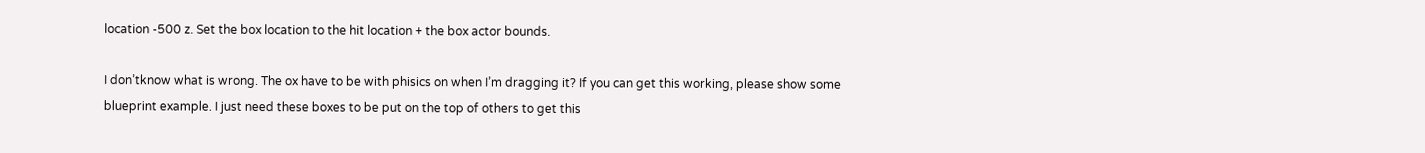location -500 z. Set the box location to the hit location + the box actor bounds.

I don’tknow what is wrong. The ox have to be with phisics on when I’m dragging it? If you can get this working, please show some blueprint example. I just need these boxes to be put on the top of others to get this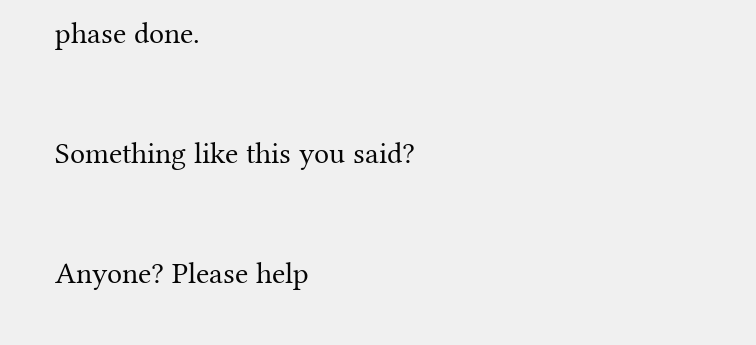phase done.

Something like this you said?

Anyone? Please help